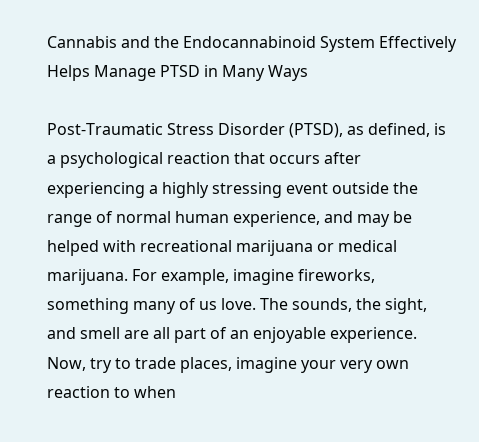Cannabis and the Endocannabinoid System Effectively Helps Manage PTSD in Many Ways

Post-Traumatic Stress Disorder (PTSD), as defined, is a psychological reaction that occurs after experiencing a highly stressing event outside the range of normal human experience, and may be helped with recreational marijuana or medical marijuana. For example, imagine fireworks, something many of us love. The sounds, the sight, and smell are all part of an enjoyable experience. Now, try to trade places, imagine your very own reaction to when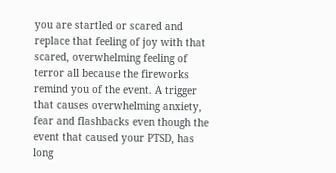you are startled or scared and replace that feeling of joy with that scared, overwhelming feeling of terror all because the fireworks remind you of the event. A trigger that causes overwhelming anxiety, fear and flashbacks even though the event that caused your PTSD, has long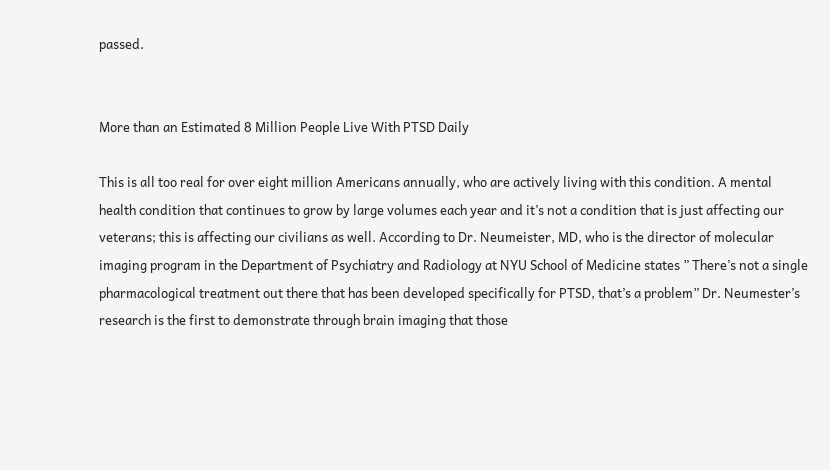passed.


More than an Estimated 8 Million People Live With PTSD Daily

This is all too real for over eight million Americans annually, who are actively living with this condition. A mental health condition that continues to grow by large volumes each year and it’s not a condition that is just affecting our veterans; this is affecting our civilians as well. According to Dr. Neumeister, MD, who is the director of molecular imaging program in the Department of Psychiatry and Radiology at NYU School of Medicine states ” There’s not a single pharmacological treatment out there that has been developed specifically for PTSD, that’s a problem” Dr. Neumester’s research is the first to demonstrate through brain imaging that those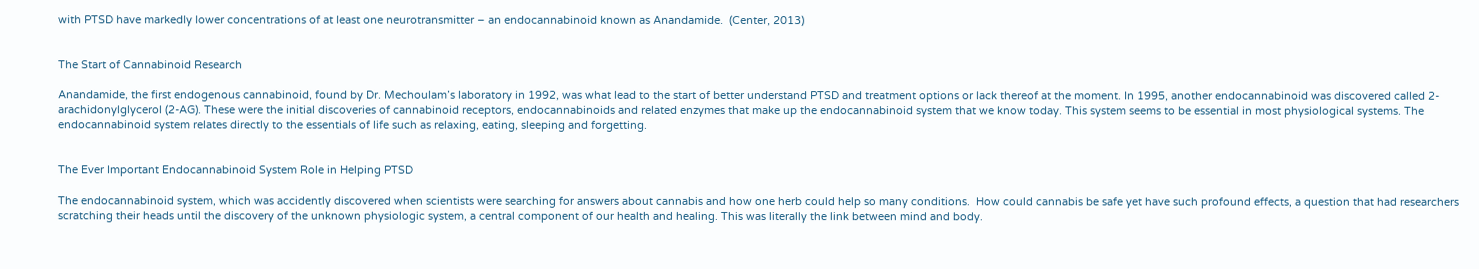with PTSD have markedly lower concentrations of at least one neurotransmitter – an endocannabinoid known as Anandamide.  (Center, 2013)


The Start of Cannabinoid Research

Anandamide, the first endogenous cannabinoid, found by Dr. Mechoulam’s laboratory in 1992, was what lead to the start of better understand PTSD and treatment options or lack thereof at the moment. In 1995, another endocannabinoid was discovered called 2-arachidonylglycerol (2-AG). These were the initial discoveries of cannabinoid receptors, endocannabinoids and related enzymes that make up the endocannabinoid system that we know today. This system seems to be essential in most physiological systems. The endocannabinoid system relates directly to the essentials of life such as relaxing, eating, sleeping and forgetting.


The Ever Important Endocannabinoid System Role in Helping PTSD

The endocannabinoid system, which was accidently discovered when scientists were searching for answers about cannabis and how one herb could help so many conditions.  How could cannabis be safe yet have such profound effects, a question that had researchers scratching their heads until the discovery of the unknown physiologic system, a central component of our health and healing. This was literally the link between mind and body.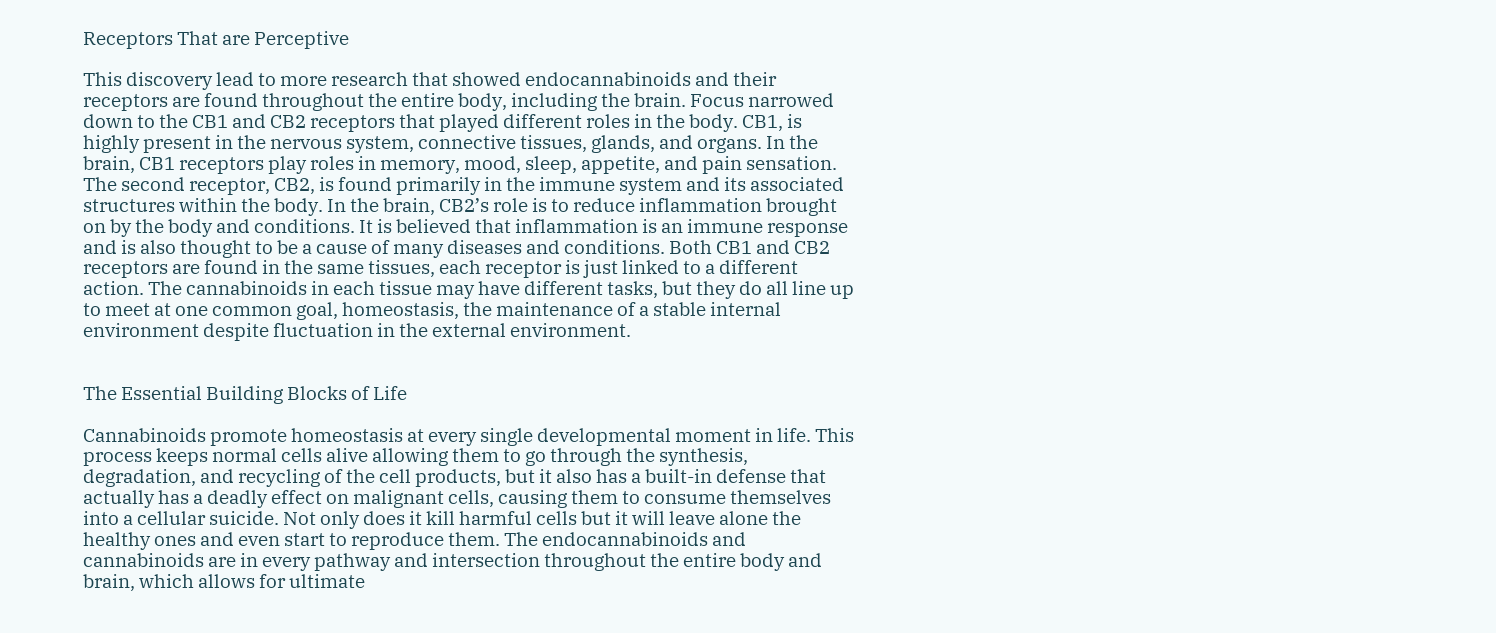Receptors That are Perceptive

This discovery lead to more research that showed endocannabinoids and their receptors are found throughout the entire body, including the brain. Focus narrowed down to the CB1 and CB2 receptors that played different roles in the body. CB1, is highly present in the nervous system, connective tissues, glands, and organs. In the brain, CB1 receptors play roles in memory, mood, sleep, appetite, and pain sensation. The second receptor, CB2, is found primarily in the immune system and its associated structures within the body. In the brain, CB2’s role is to reduce inflammation brought on by the body and conditions. It is believed that inflammation is an immune response and is also thought to be a cause of many diseases and conditions. Both CB1 and CB2 receptors are found in the same tissues, each receptor is just linked to a different action. The cannabinoids in each tissue may have different tasks, but they do all line up to meet at one common goal, homeostasis, the maintenance of a stable internal environment despite fluctuation in the external environment.


The Essential Building Blocks of Life

Cannabinoids promote homeostasis at every single developmental moment in life. This process keeps normal cells alive allowing them to go through the synthesis, degradation, and recycling of the cell products, but it also has a built-in defense that actually has a deadly effect on malignant cells, causing them to consume themselves into a cellular suicide. Not only does it kill harmful cells but it will leave alone the healthy ones and even start to reproduce them. The endocannabinoids and cannabinoids are in every pathway and intersection throughout the entire body and brain, which allows for ultimate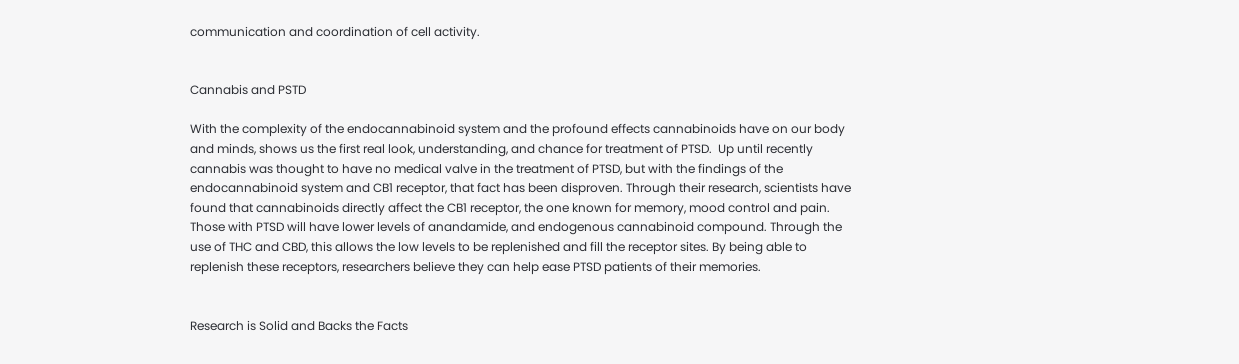communication and coordination of cell activity.


Cannabis and PSTD

With the complexity of the endocannabinoid system and the profound effects cannabinoids have on our body and minds, shows us the first real look, understanding, and chance for treatment of PTSD.  Up until recently cannabis was thought to have no medical valve in the treatment of PTSD, but with the findings of the endocannabinoid system and CB1 receptor, that fact has been disproven. Through their research, scientists have found that cannabinoids directly affect the CB1 receptor, the one known for memory, mood control and pain. Those with PTSD will have lower levels of anandamide, and endogenous cannabinoid compound. Through the use of THC and CBD, this allows the low levels to be replenished and fill the receptor sites. By being able to replenish these receptors, researchers believe they can help ease PTSD patients of their memories.


Research is Solid and Backs the Facts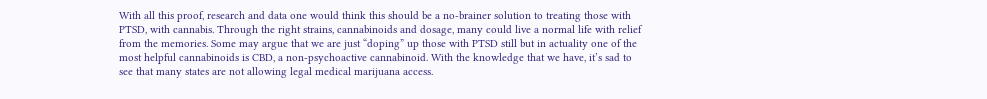With all this proof, research and data one would think this should be a no-brainer solution to treating those with PTSD, with cannabis. Through the right strains, cannabinoids and dosage, many could live a normal life with relief from the memories. Some may argue that we are just “doping” up those with PTSD still but in actuality one of the most helpful cannabinoids is CBD, a non-psychoactive cannabinoid. With the knowledge that we have, it’s sad to see that many states are not allowing legal medical marijuana access.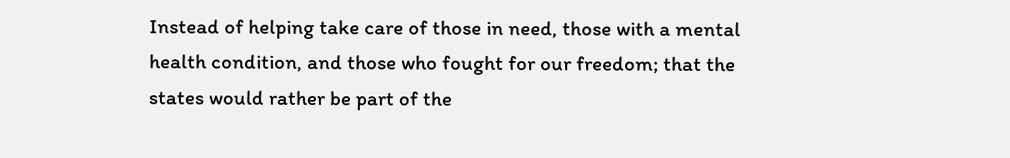Instead of helping take care of those in need, those with a mental health condition, and those who fought for our freedom; that the states would rather be part of the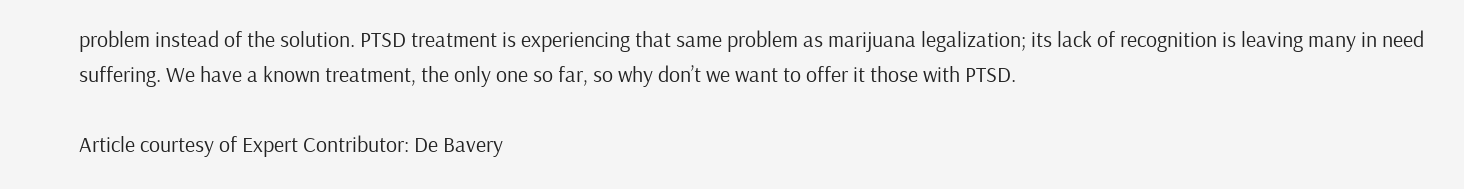problem instead of the solution. PTSD treatment is experiencing that same problem as marijuana legalization; its lack of recognition is leaving many in need suffering. We have a known treatment, the only one so far, so why don’t we want to offer it those with PTSD.

Article courtesy of Expert Contributor: De Bavery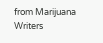from Marijuana Writers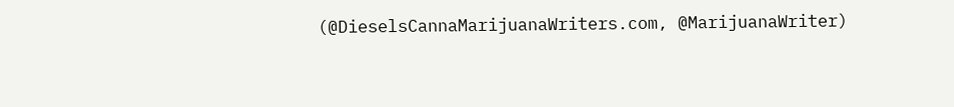(@DieselsCannaMarijuanaWriters.com, @MarijuanaWriter)